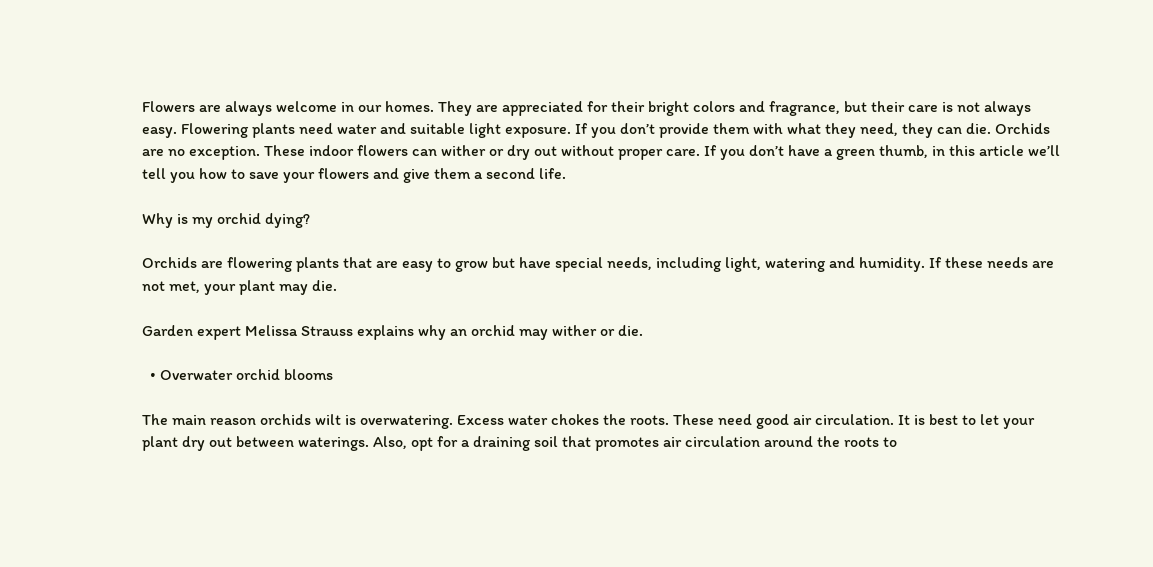Flowers are always welcome in our homes. They are appreciated for their bright colors and fragrance, but their care is not always easy. Flowering plants need water and suitable light exposure. If you don’t provide them with what they need, they can die. Orchids are no exception. These indoor flowers can wither or dry out without proper care. If you don’t have a green thumb, in this article we’ll tell you how to save your flowers and give them a second life.

Why is my orchid dying?

Orchids are flowering plants that are easy to grow but have special needs, including light, watering and humidity. If these needs are not met, your plant may die.

Garden expert Melissa Strauss explains why an orchid may wither or die.

  • Overwater orchid blooms

The main reason orchids wilt is overwatering. Excess water chokes the roots. These need good air circulation. It is best to let your plant dry out between waterings. Also, opt for a draining soil that promotes air circulation around the roots to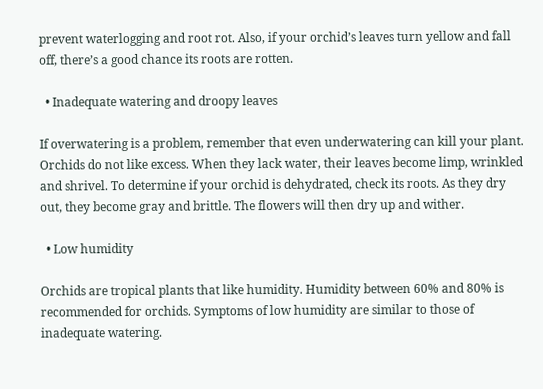prevent waterlogging and root rot. Also, if your orchid’s leaves turn yellow and fall off, there’s a good chance its roots are rotten.

  • Inadequate watering and droopy leaves

If overwatering is a problem, remember that even underwatering can kill your plant. Orchids do not like excess. When they lack water, their leaves become limp, wrinkled and shrivel. To determine if your orchid is dehydrated, check its roots. As they dry out, they become gray and brittle. The flowers will then dry up and wither.

  • Low humidity

Orchids are tropical plants that like humidity. Humidity between 60% and 80% is recommended for orchids. Symptoms of low humidity are similar to those of inadequate watering.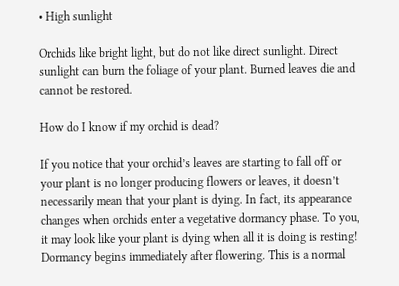• High sunlight

Orchids like bright light, but do not like direct sunlight. Direct sunlight can burn the foliage of your plant. Burned leaves die and cannot be restored.

How do I know if my orchid is dead?

If you notice that your orchid’s leaves are starting to fall off or your plant is no longer producing flowers or leaves, it doesn’t necessarily mean that your plant is dying. In fact, its appearance changes when orchids enter a vegetative dormancy phase. To you, it may look like your plant is dying when all it is doing is resting! Dormancy begins immediately after flowering. This is a normal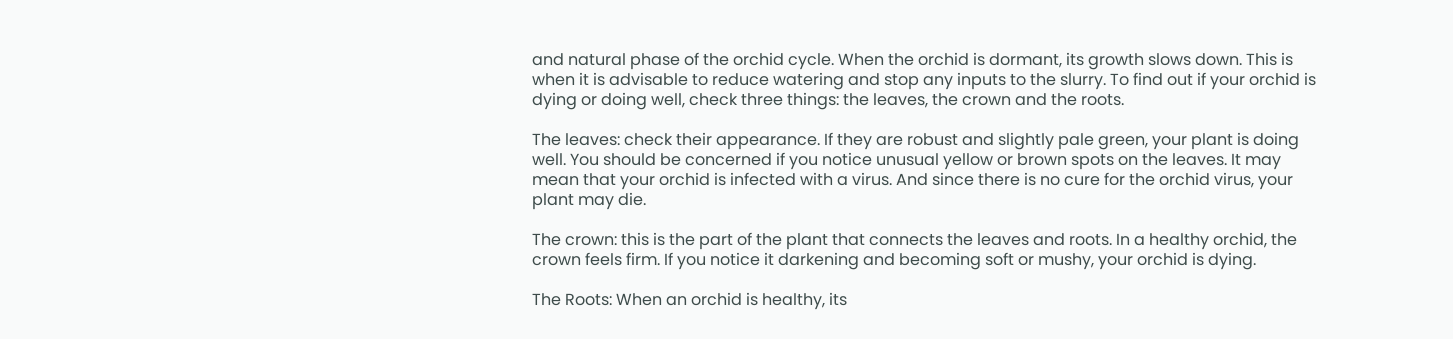and natural phase of the orchid cycle. When the orchid is dormant, its growth slows down. This is when it is advisable to reduce watering and stop any inputs to the slurry. To find out if your orchid is dying or doing well, check three things: the leaves, the crown and the roots.

The leaves: check their appearance. If they are robust and slightly pale green, your plant is doing well. You should be concerned if you notice unusual yellow or brown spots on the leaves. It may mean that your orchid is infected with a virus. And since there is no cure for the orchid virus, your plant may die.

The crown: this is the part of the plant that connects the leaves and roots. In a healthy orchid, the crown feels firm. If you notice it darkening and becoming soft or mushy, your orchid is dying.

The Roots: When an orchid is healthy, its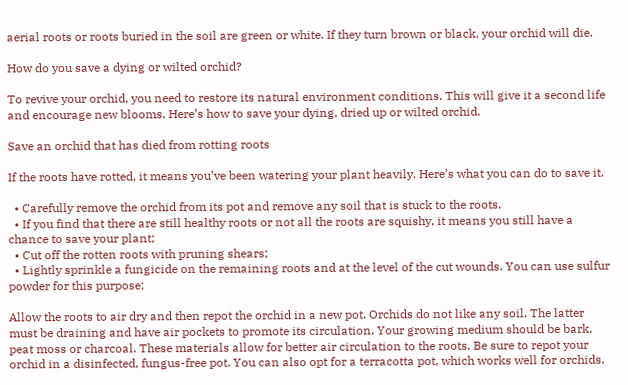aerial roots or roots buried in the soil are green or white. If they turn brown or black, your orchid will die.

How do you save a dying or wilted orchid?

To revive your orchid, you need to restore its natural environment conditions. This will give it a second life and encourage new blooms. Here’s how to save your dying, dried up or wilted orchid.

Save an orchid that has died from rotting roots

If the roots have rotted, it means you’ve been watering your plant heavily. Here’s what you can do to save it.

  • Carefully remove the orchid from its pot and remove any soil that is stuck to the roots.
  • If you find that there are still healthy roots or not all the roots are squishy, it means you still have a chance to save your plant;
  • Cut off the rotten roots with pruning shears;
  • Lightly sprinkle a fungicide on the remaining roots and at the level of the cut wounds. You can use sulfur powder for this purpose;

Allow the roots to air dry and then repot the orchid in a new pot. Orchids do not like any soil. The latter must be draining and have air pockets to promote its circulation. Your growing medium should be bark, peat moss or charcoal. These materials allow for better air circulation to the roots. Be sure to repot your orchid in a disinfected, fungus-free pot. You can also opt for a terracotta pot, which works well for orchids.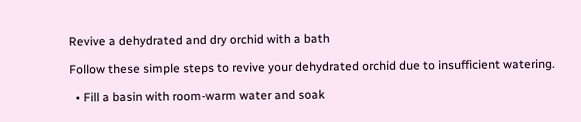Revive a dehydrated and dry orchid with a bath

Follow these simple steps to revive your dehydrated orchid due to insufficient watering.

  • Fill a basin with room-warm water and soak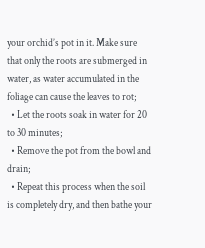your orchid’s pot in it. Make sure that only the roots are submerged in water, as water accumulated in the foliage can cause the leaves to rot;
  • Let the roots soak in water for 20 to 30 minutes;
  • Remove the pot from the bowl and drain;
  • Repeat this process when the soil is completely dry, and then bathe your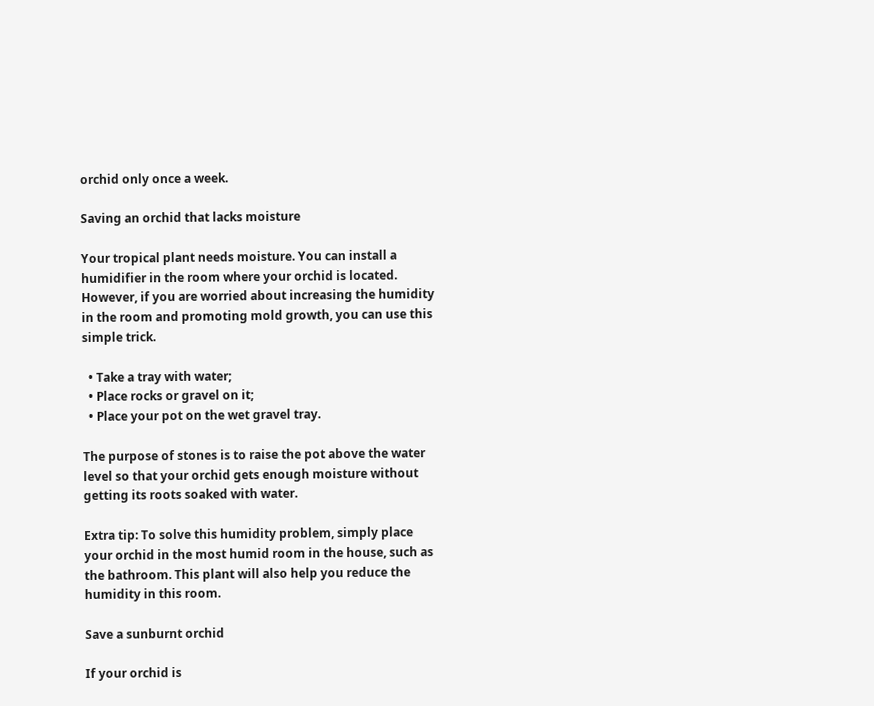orchid only once a week.

Saving an orchid that lacks moisture

Your tropical plant needs moisture. You can install a humidifier in the room where your orchid is located. However, if you are worried about increasing the humidity in the room and promoting mold growth, you can use this simple trick.

  • Take a tray with water;
  • Place rocks or gravel on it;
  • Place your pot on the wet gravel tray.

The purpose of stones is to raise the pot above the water level so that your orchid gets enough moisture without getting its roots soaked with water.

Extra tip: To solve this humidity problem, simply place your orchid in the most humid room in the house, such as the bathroom. This plant will also help you reduce the humidity in this room.

Save a sunburnt orchid

If your orchid is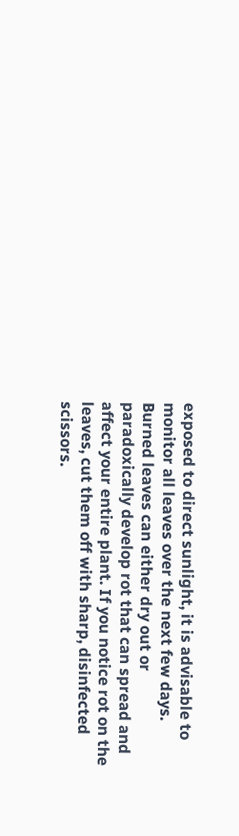exposed to direct sunlight, it is advisable to monitor all leaves over the next few days. Burned leaves can either dry out or paradoxically develop rot that can spread and affect your entire plant. If you notice rot on the leaves, cut them off with sharp, disinfected scissors.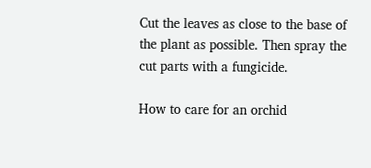Cut the leaves as close to the base of the plant as possible. Then spray the cut parts with a fungicide.

How to care for an orchid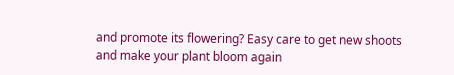and promote its flowering? Easy care to get new shoots and make your plant bloom again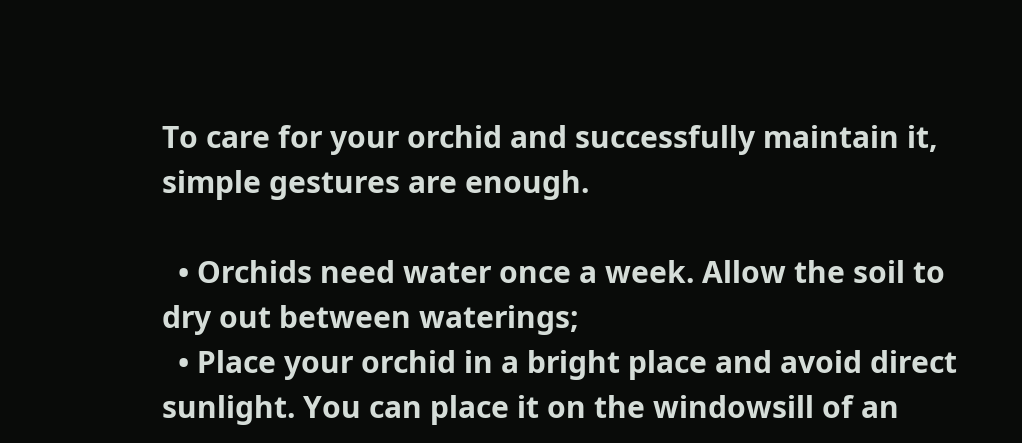To care for your orchid and successfully maintain it, simple gestures are enough.

  • Orchids need water once a week. Allow the soil to dry out between waterings;
  • Place your orchid in a bright place and avoid direct sunlight. You can place it on the windowsill of an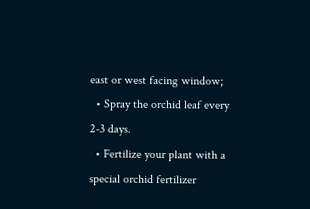east or west facing window;
  • Spray the orchid leaf every 2-3 days.
  • Fertilize your plant with a special orchid fertilizer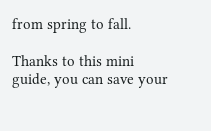from spring to fall.

Thanks to this mini guide, you can save your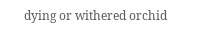dying or withered orchid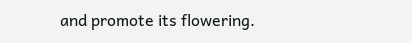and promote its flowering.